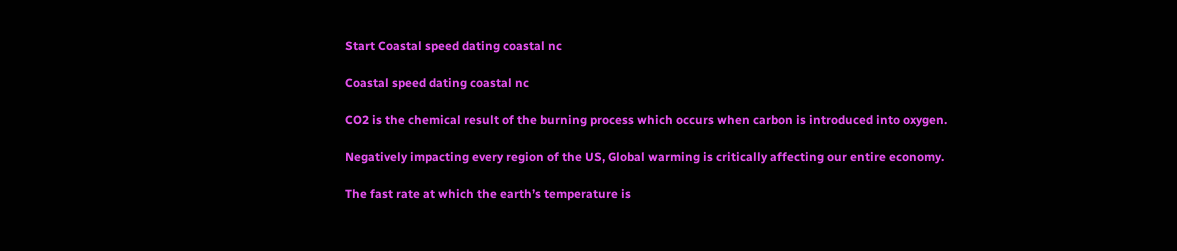Start Coastal speed dating coastal nc

Coastal speed dating coastal nc

CO2 is the chemical result of the burning process which occurs when carbon is introduced into oxygen.

Negatively impacting every region of the US, Global warming is critically affecting our entire economy.

The fast rate at which the earth’s temperature is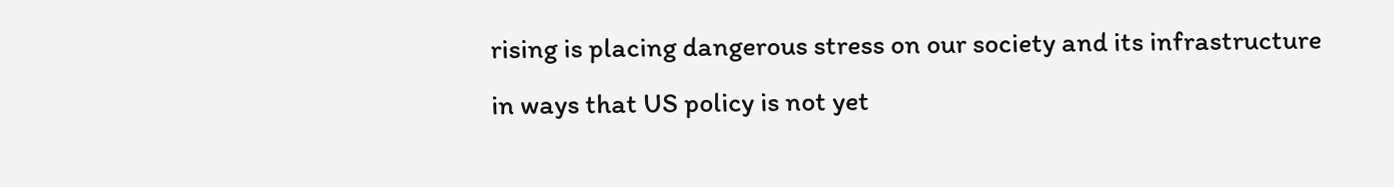rising is placing dangerous stress on our society and its infrastructure in ways that US policy is not yet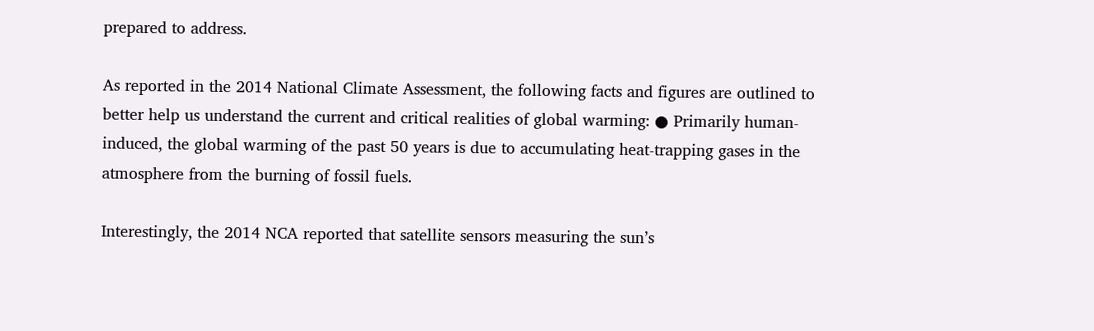prepared to address.

As reported in the 2014 National Climate Assessment, the following facts and figures are outlined to better help us understand the current and critical realities of global warming: ● Primarily human-induced, the global warming of the past 50 years is due to accumulating heat-trapping gases in the atmosphere from the burning of fossil fuels.

Interestingly, the 2014 NCA reported that satellite sensors measuring the sun’s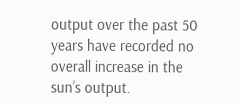output over the past 50 years have recorded no overall increase in the sun’s output.